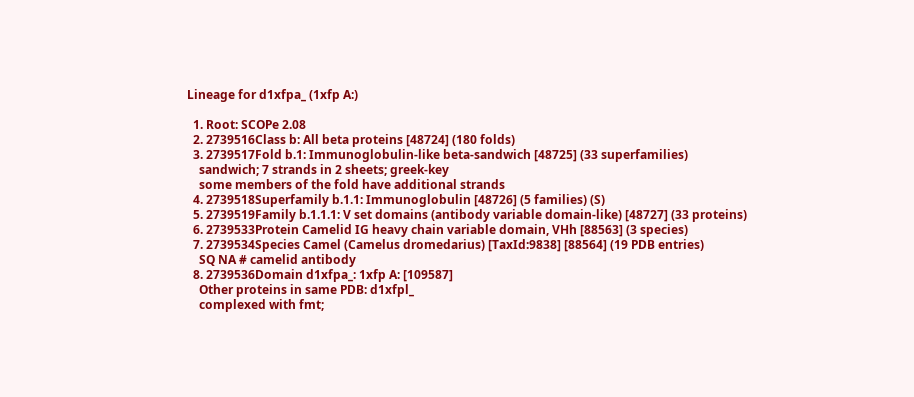Lineage for d1xfpa_ (1xfp A:)

  1. Root: SCOPe 2.08
  2. 2739516Class b: All beta proteins [48724] (180 folds)
  3. 2739517Fold b.1: Immunoglobulin-like beta-sandwich [48725] (33 superfamilies)
    sandwich; 7 strands in 2 sheets; greek-key
    some members of the fold have additional strands
  4. 2739518Superfamily b.1.1: Immunoglobulin [48726] (5 families) (S)
  5. 2739519Family b.1.1.1: V set domains (antibody variable domain-like) [48727] (33 proteins)
  6. 2739533Protein Camelid IG heavy chain variable domain, VHh [88563] (3 species)
  7. 2739534Species Camel (Camelus dromedarius) [TaxId:9838] [88564] (19 PDB entries)
    SQ NA # camelid antibody
  8. 2739536Domain d1xfpa_: 1xfp A: [109587]
    Other proteins in same PDB: d1xfpl_
    complexed with fmt;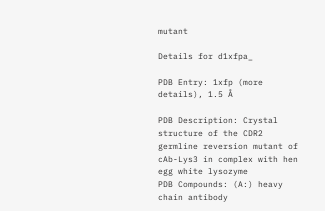mutant

Details for d1xfpa_

PDB Entry: 1xfp (more details), 1.5 Å

PDB Description: Crystal structure of the CDR2 germline reversion mutant of cAb-Lys3 in complex with hen egg white lysozyme
PDB Compounds: (A:) heavy chain antibody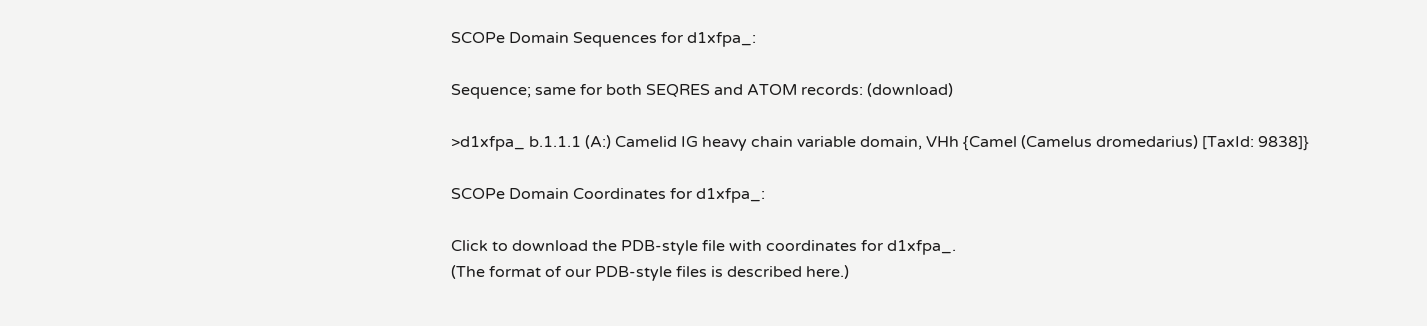SCOPe Domain Sequences for d1xfpa_:

Sequence; same for both SEQRES and ATOM records: (download)

>d1xfpa_ b.1.1.1 (A:) Camelid IG heavy chain variable domain, VHh {Camel (Camelus dromedarius) [TaxId: 9838]}

SCOPe Domain Coordinates for d1xfpa_:

Click to download the PDB-style file with coordinates for d1xfpa_.
(The format of our PDB-style files is described here.)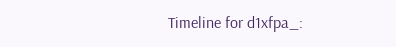Timeline for d1xfpa_: